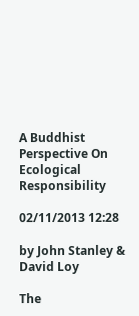A Buddhist Perspective On Ecological Responsibility

02/11/2013 12:28

by John Stanley & David Loy

The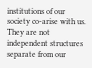institutions of our society co-arise with us. They are not independent structures separate from our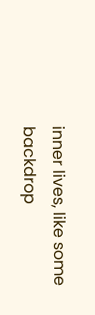inner lives, like some backdrop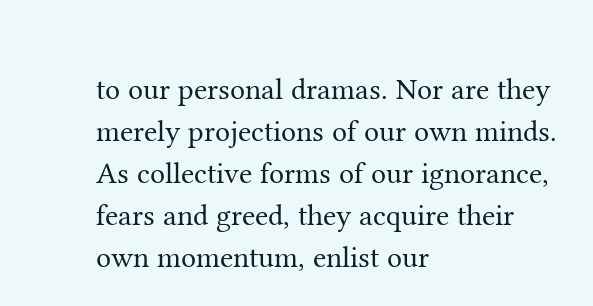to our personal dramas. Nor are they merely projections of our own minds. As collective forms of our ignorance, fears and greed, they acquire their own momentum, enlist our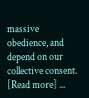massive obedience, and depend on our collective consent. [Read more] ...